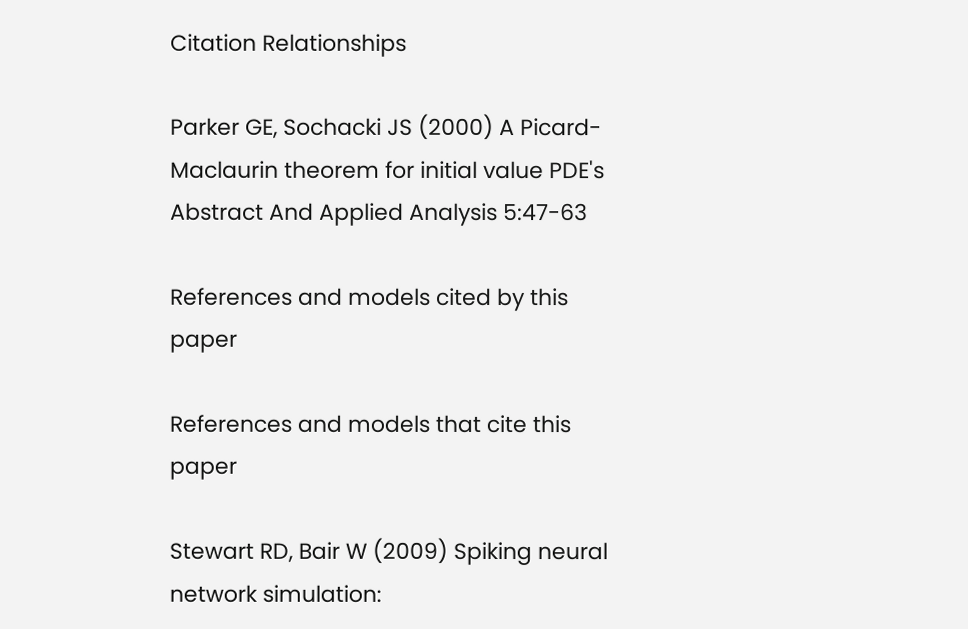Citation Relationships

Parker GE, Sochacki JS (2000) A Picard-Maclaurin theorem for initial value PDE's Abstract And Applied Analysis 5:47-63

References and models cited by this paper

References and models that cite this paper

Stewart RD, Bair W (2009) Spiking neural network simulation: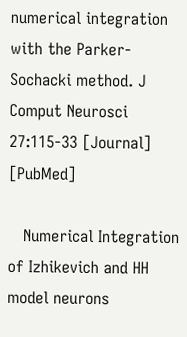numerical integration with the Parker-Sochacki method. J Comput Neurosci 27:115-33 [Journal] [PubMed]

   Numerical Integration of Izhikevich and HH model neurons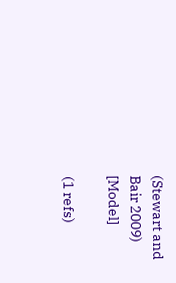(Stewart and Bair 2009) [Model]

(1 refs)